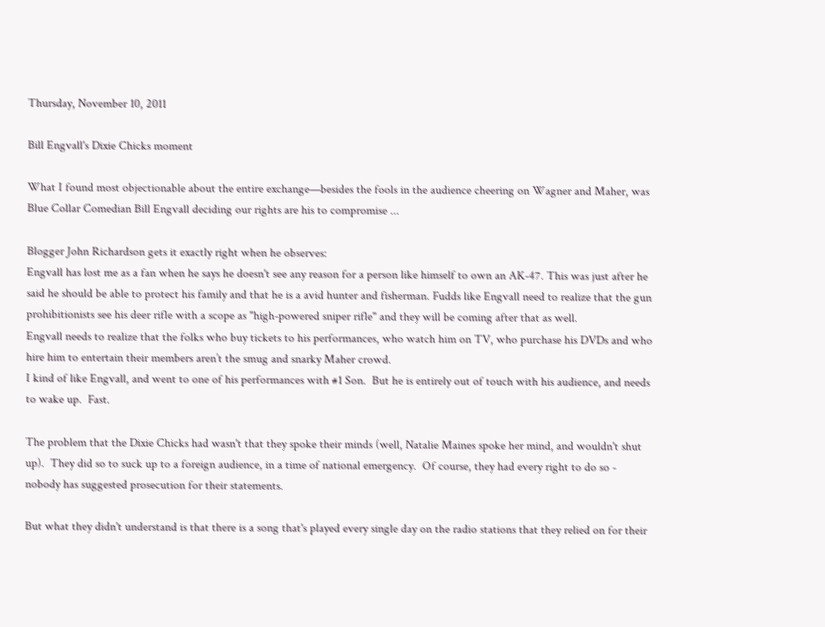Thursday, November 10, 2011

Bill Engvall's Dixie Chicks moment

What I found most objectionable about the entire exchange—besides the fools in the audience cheering on Wagner and Maher, was Blue Collar Comedian Bill Engvall deciding our rights are his to compromise ...

Blogger John Richardson gets it exactly right when he observes:
Engvall has lost me as a fan when he says he doesn't see any reason for a person like himself to own an AK-47. This was just after he said he should be able to protect his family and that he is a avid hunter and fisherman. Fudds like Engvall need to realize that the gun prohibitionists see his deer rifle with a scope as "high-powered sniper rifle" and they will be coming after that as well.
Engvall needs to realize that the folks who buy tickets to his performances, who watch him on TV, who purchase his DVDs and who hire him to entertain their members aren’t the smug and snarky Maher crowd.
I kind of like Engvall, and went to one of his performances with #1 Son.  But he is entirely out of touch with his audience, and needs to wake up.  Fast.

The problem that the Dixie Chicks had wasn't that they spoke their minds (well, Natalie Maines spoke her mind, and wouldn't shut up).  They did so to suck up to a foreign audience, in a time of national emergency.  Of course, they had every right to do so - nobody has suggested prosecution for their statements.

But what they didn't understand is that there is a song that's played every single day on the radio stations that they relied on for their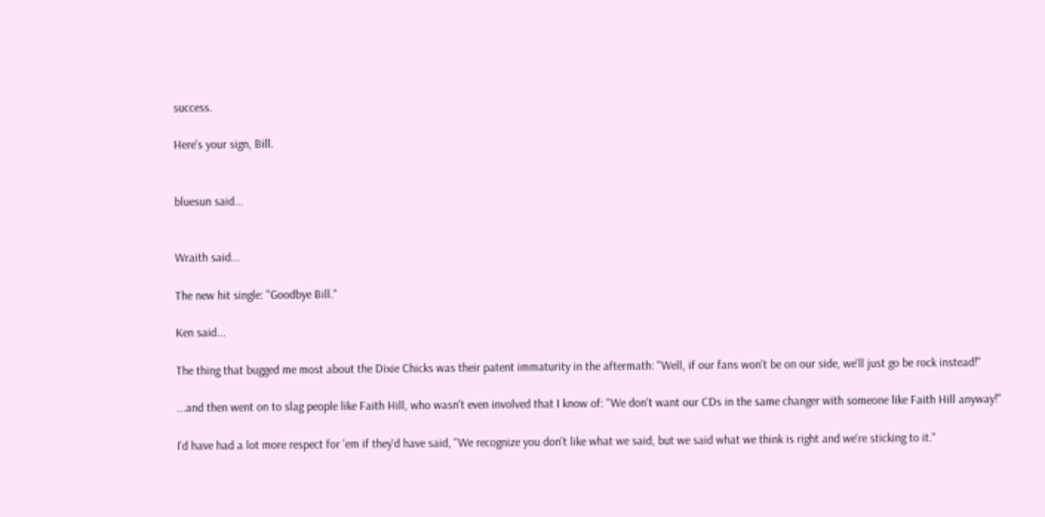success.

Here's your sign, Bill.


bluesun said...


Wraith said...

The new hit single: "Goodbye Bill."

Ken said...

The thing that bugged me most about the Dixie Chicks was their patent immaturity in the aftermath: "Well, if our fans won't be on our side, we'll just go be rock instead!"

...and then went on to slag people like Faith Hill, who wasn't even involved that I know of: "We don't want our CDs in the same changer with someone like Faith Hill anyway!"

I'd have had a lot more respect for 'em if they'd have said, "We recognize you don't like what we said, but we said what we think is right and we're sticking to it."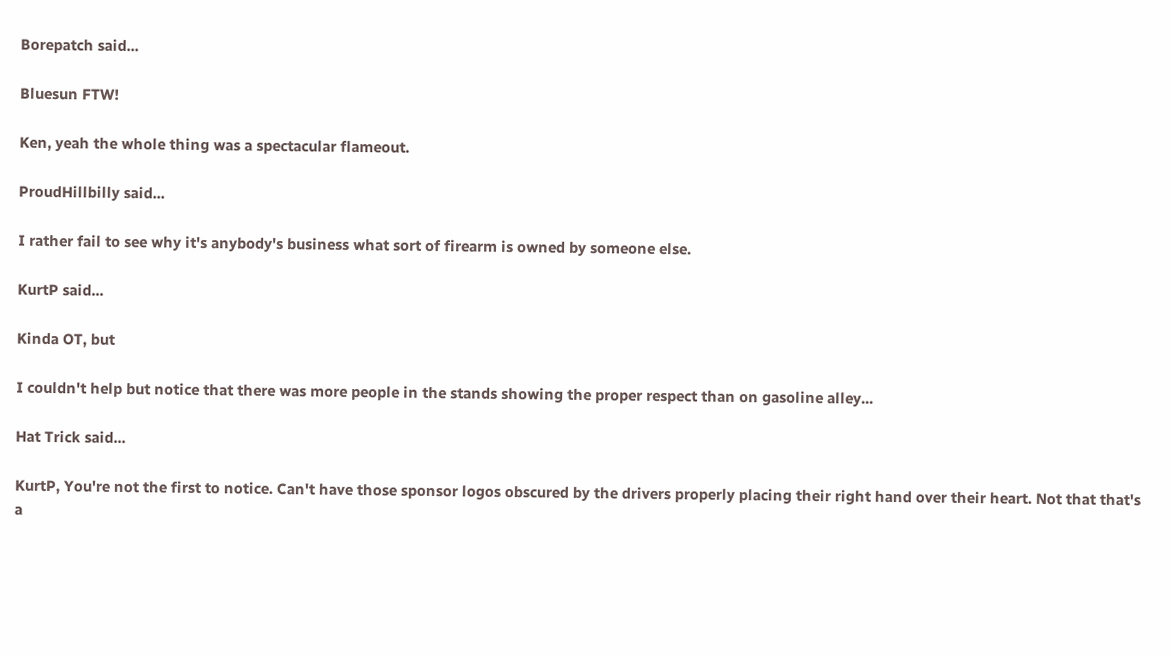Borepatch said...

Bluesun FTW!

Ken, yeah the whole thing was a spectacular flameout.

ProudHillbilly said...

I rather fail to see why it's anybody's business what sort of firearm is owned by someone else.

KurtP said...

Kinda OT, but

I couldn't help but notice that there was more people in the stands showing the proper respect than on gasoline alley...

Hat Trick said...

KurtP, You're not the first to notice. Can't have those sponsor logos obscured by the drivers properly placing their right hand over their heart. Not that that's a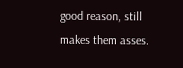good reason, still makes them asses.